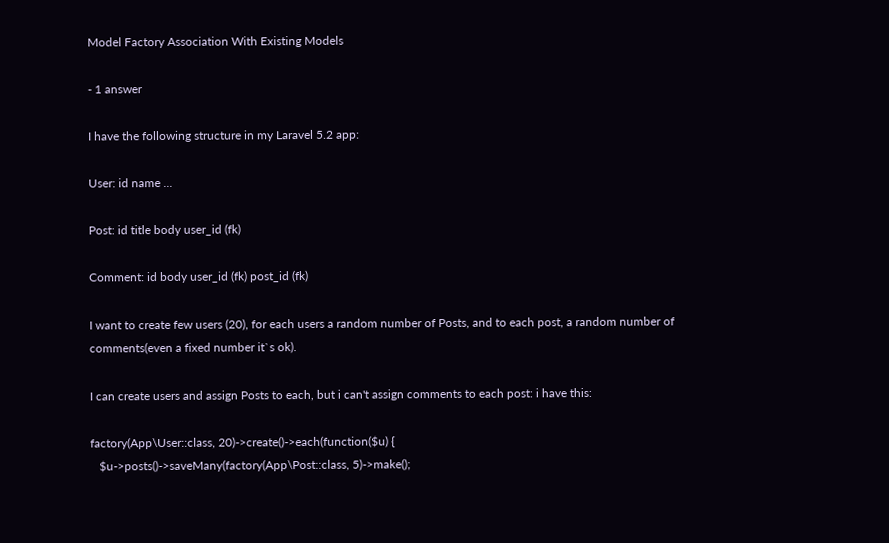Model Factory Association With Existing Models

- 1 answer

I have the following structure in my Laravel 5.2 app:

User: id name ...

Post: id title body user_id (fk)

Comment: id body user_id (fk) post_id (fk)

I want to create few users (20), for each users a random number of Posts, and to each post, a random number of comments(even a fixed number it`s ok).

I can create users and assign Posts to each, but i can't assign comments to each post: i have this:

factory(App\User::class, 20)->create()->each(function($u) {
   $u->posts()->saveMany(factory(App\Post::class, 5)->make();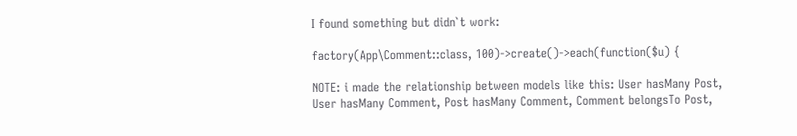I found something but didn`t work:

factory(App\Comment::class, 100)->create()->each(function($u) {

NOTE: i made the relationship between models like this: User hasMany Post, User hasMany Comment, Post hasMany Comment, Comment belongsTo Post,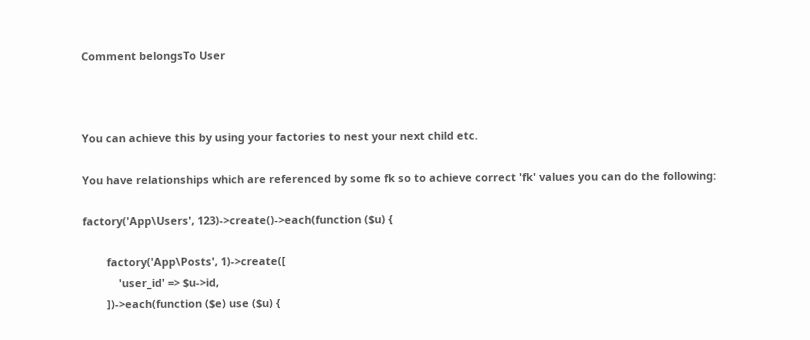Comment belongsTo User



You can achieve this by using your factories to nest your next child etc.

You have relationships which are referenced by some fk so to achieve correct 'fk' values you can do the following:

factory('App\Users', 123)->create()->each(function ($u) {

        factory('App\Posts', 1)->create([
            'user_id' => $u->id,
        ])->each(function ($e) use ($u) {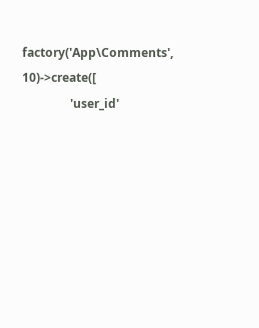factory('App\Comments', 10)->create([
                'user_id'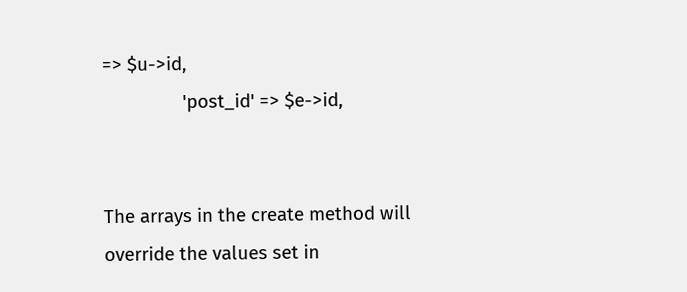=> $u->id,
                'post_id' => $e->id,


The arrays in the create method will override the values set in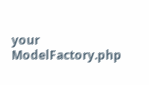your ModelFactory.php